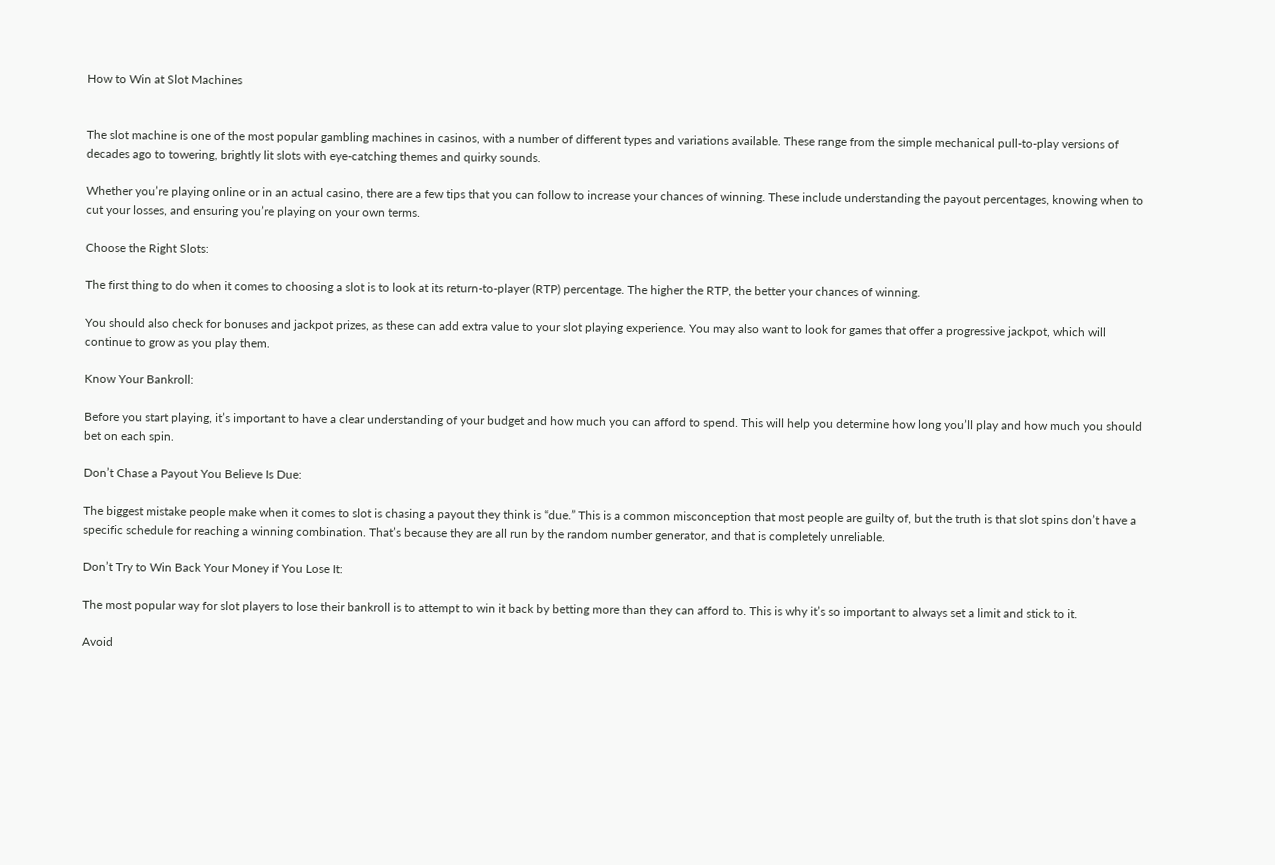How to Win at Slot Machines


The slot machine is one of the most popular gambling machines in casinos, with a number of different types and variations available. These range from the simple mechanical pull-to-play versions of decades ago to towering, brightly lit slots with eye-catching themes and quirky sounds.

Whether you’re playing online or in an actual casino, there are a few tips that you can follow to increase your chances of winning. These include understanding the payout percentages, knowing when to cut your losses, and ensuring you’re playing on your own terms.

Choose the Right Slots:

The first thing to do when it comes to choosing a slot is to look at its return-to-player (RTP) percentage. The higher the RTP, the better your chances of winning.

You should also check for bonuses and jackpot prizes, as these can add extra value to your slot playing experience. You may also want to look for games that offer a progressive jackpot, which will continue to grow as you play them.

Know Your Bankroll:

Before you start playing, it’s important to have a clear understanding of your budget and how much you can afford to spend. This will help you determine how long you’ll play and how much you should bet on each spin.

Don’t Chase a Payout You Believe Is Due:

The biggest mistake people make when it comes to slot is chasing a payout they think is “due.” This is a common misconception that most people are guilty of, but the truth is that slot spins don’t have a specific schedule for reaching a winning combination. That’s because they are all run by the random number generator, and that is completely unreliable.

Don’t Try to Win Back Your Money if You Lose It:

The most popular way for slot players to lose their bankroll is to attempt to win it back by betting more than they can afford to. This is why it’s so important to always set a limit and stick to it.

Avoid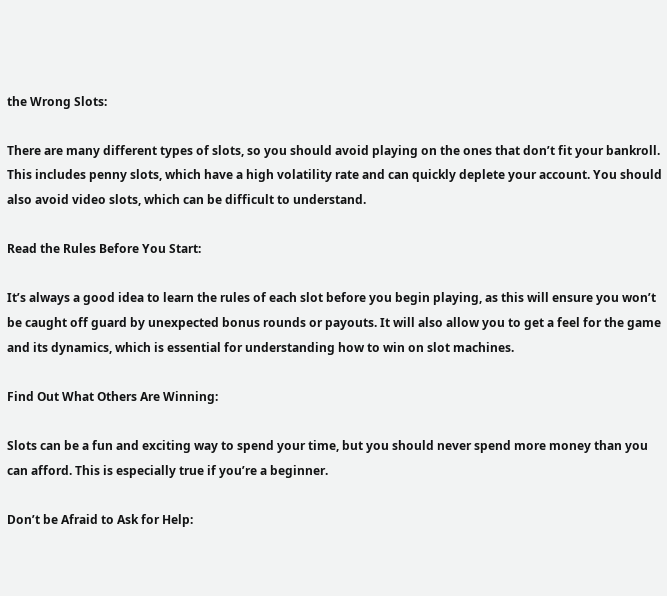the Wrong Slots:

There are many different types of slots, so you should avoid playing on the ones that don’t fit your bankroll. This includes penny slots, which have a high volatility rate and can quickly deplete your account. You should also avoid video slots, which can be difficult to understand.

Read the Rules Before You Start:

It’s always a good idea to learn the rules of each slot before you begin playing, as this will ensure you won’t be caught off guard by unexpected bonus rounds or payouts. It will also allow you to get a feel for the game and its dynamics, which is essential for understanding how to win on slot machines.

Find Out What Others Are Winning:

Slots can be a fun and exciting way to spend your time, but you should never spend more money than you can afford. This is especially true if you’re a beginner.

Don’t be Afraid to Ask for Help: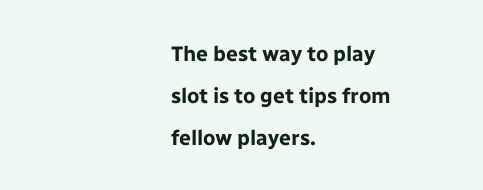The best way to play slot is to get tips from fellow players.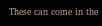These can come in the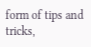form of tips and tricks,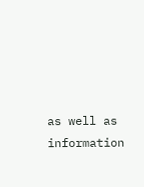as well as information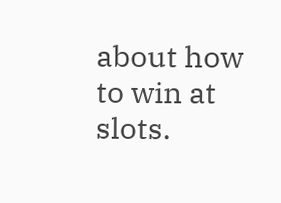about how to win at slots.